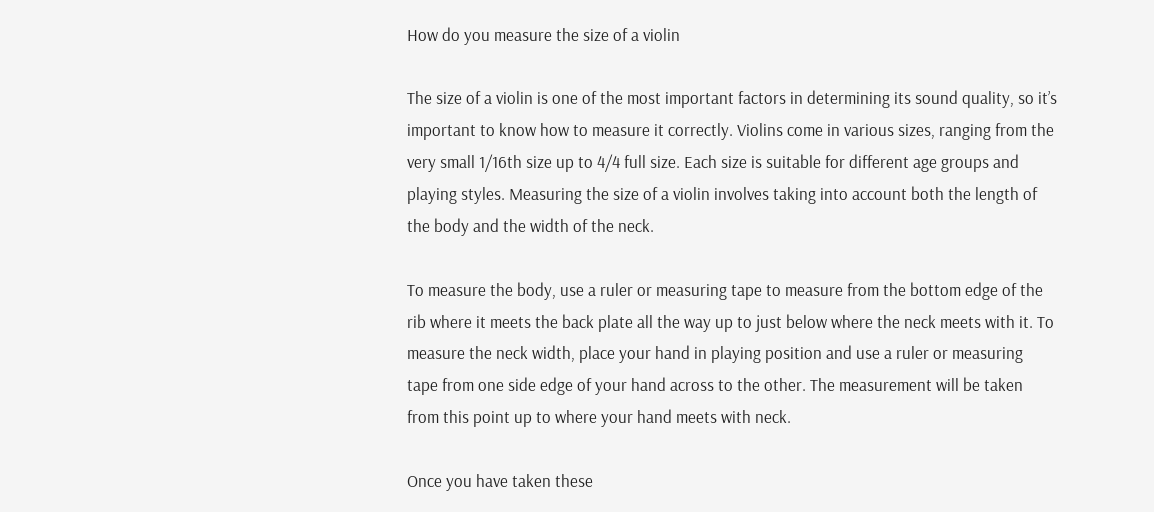How do you measure the size of a violin

The size of a violin is one of the most important factors in determining its sound quality, so it’s important to know how to measure it correctly. Violins come in various sizes, ranging from the very small 1/16th size up to 4/4 full size. Each size is suitable for different age groups and playing styles. Measuring the size of a violin involves taking into account both the length of the body and the width of the neck.

To measure the body, use a ruler or measuring tape to measure from the bottom edge of the rib where it meets the back plate all the way up to just below where the neck meets with it. To measure the neck width, place your hand in playing position and use a ruler or measuring tape from one side edge of your hand across to the other. The measurement will be taken from this point up to where your hand meets with neck.

Once you have taken these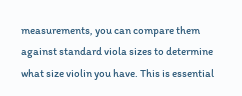measurements, you can compare them against standard viola sizes to determine what size violin you have. This is essential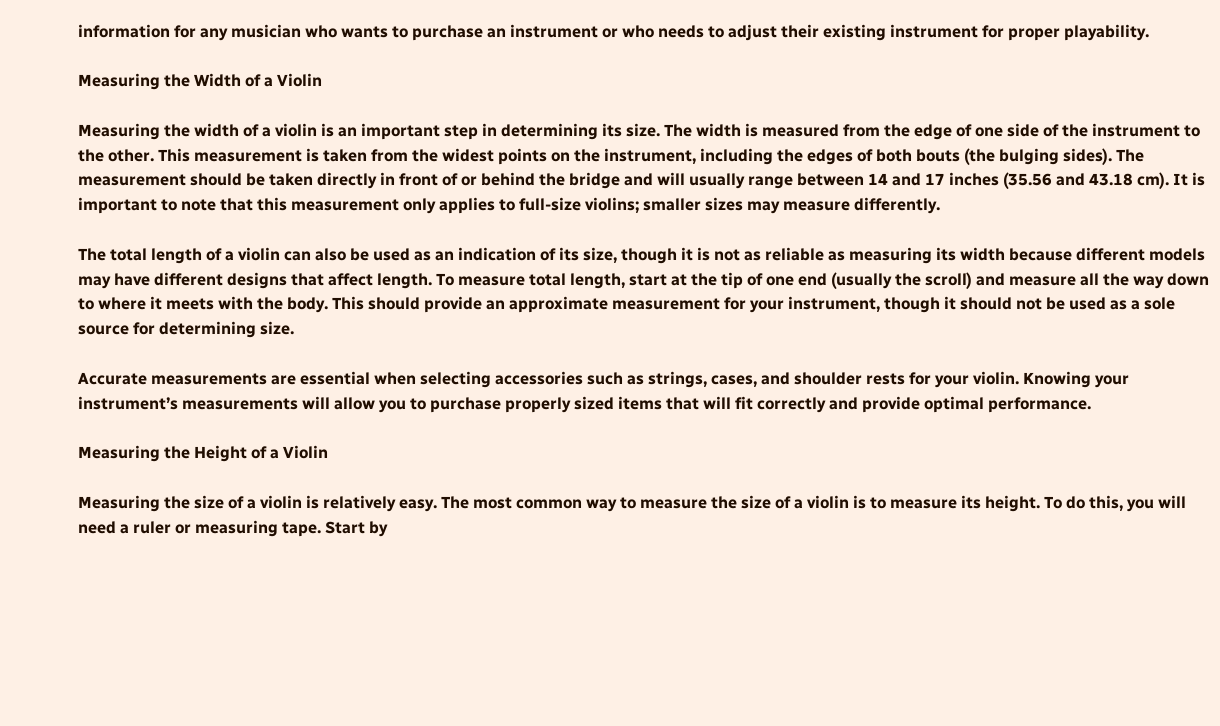information for any musician who wants to purchase an instrument or who needs to adjust their existing instrument for proper playability.

Measuring the Width of a Violin

Measuring the width of a violin is an important step in determining its size. The width is measured from the edge of one side of the instrument to the other. This measurement is taken from the widest points on the instrument, including the edges of both bouts (the bulging sides). The measurement should be taken directly in front of or behind the bridge and will usually range between 14 and 17 inches (35.56 and 43.18 cm). It is important to note that this measurement only applies to full-size violins; smaller sizes may measure differently.

The total length of a violin can also be used as an indication of its size, though it is not as reliable as measuring its width because different models may have different designs that affect length. To measure total length, start at the tip of one end (usually the scroll) and measure all the way down to where it meets with the body. This should provide an approximate measurement for your instrument, though it should not be used as a sole source for determining size.

Accurate measurements are essential when selecting accessories such as strings, cases, and shoulder rests for your violin. Knowing your instrument’s measurements will allow you to purchase properly sized items that will fit correctly and provide optimal performance.

Measuring the Height of a Violin

Measuring the size of a violin is relatively easy. The most common way to measure the size of a violin is to measure its height. To do this, you will need a ruler or measuring tape. Start by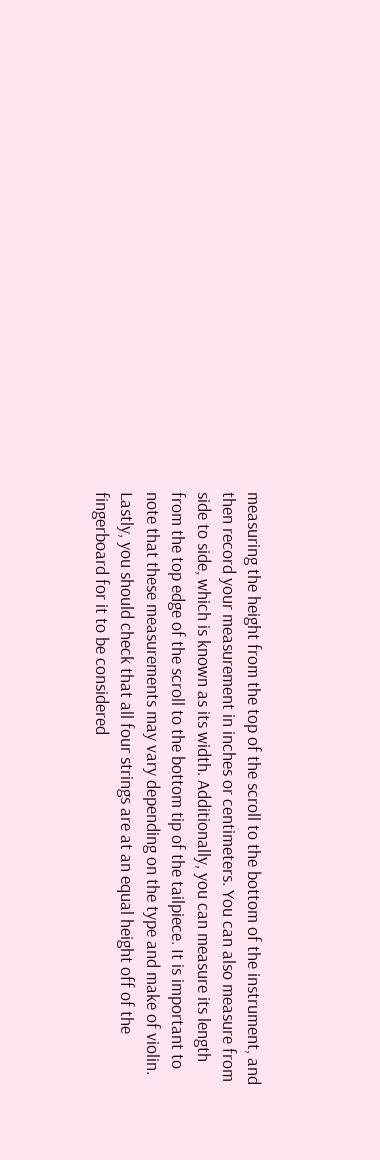measuring the height from the top of the scroll to the bottom of the instrument, and then record your measurement in inches or centimeters. You can also measure from side to side, which is known as its width. Additionally, you can measure its length from the top edge of the scroll to the bottom tip of the tailpiece. It is important to note that these measurements may vary depending on the type and make of violin. Lastly, you should check that all four strings are at an equal height off of the fingerboard for it to be considered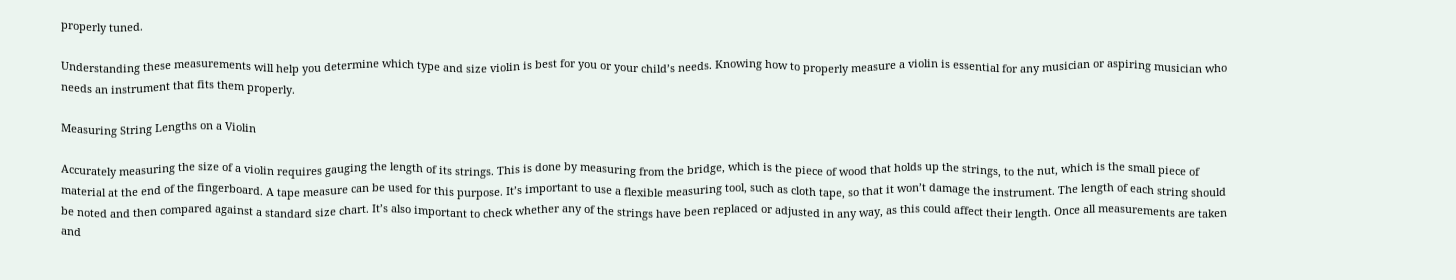properly tuned.

Understanding these measurements will help you determine which type and size violin is best for you or your child’s needs. Knowing how to properly measure a violin is essential for any musician or aspiring musician who needs an instrument that fits them properly.

Measuring String Lengths on a Violin

Accurately measuring the size of a violin requires gauging the length of its strings. This is done by measuring from the bridge, which is the piece of wood that holds up the strings, to the nut, which is the small piece of material at the end of the fingerboard. A tape measure can be used for this purpose. It’s important to use a flexible measuring tool, such as cloth tape, so that it won’t damage the instrument. The length of each string should be noted and then compared against a standard size chart. It’s also important to check whether any of the strings have been replaced or adjusted in any way, as this could affect their length. Once all measurements are taken and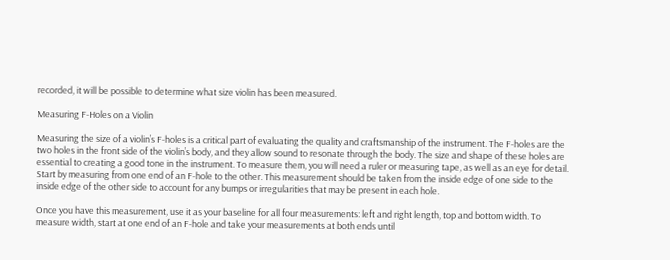recorded, it will be possible to determine what size violin has been measured.

Measuring F-Holes on a Violin

Measuring the size of a violin’s F-holes is a critical part of evaluating the quality and craftsmanship of the instrument. The F-holes are the two holes in the front side of the violin’s body, and they allow sound to resonate through the body. The size and shape of these holes are essential to creating a good tone in the instrument. To measure them, you will need a ruler or measuring tape, as well as an eye for detail. Start by measuring from one end of an F-hole to the other. This measurement should be taken from the inside edge of one side to the inside edge of the other side to account for any bumps or irregularities that may be present in each hole.

Once you have this measurement, use it as your baseline for all four measurements: left and right length, top and bottom width. To measure width, start at one end of an F-hole and take your measurements at both ends until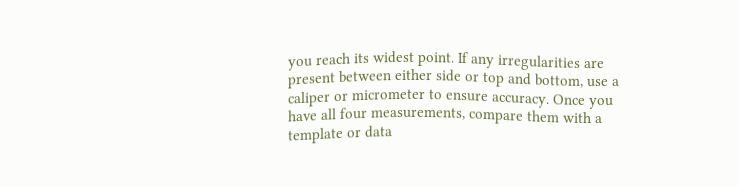you reach its widest point. If any irregularities are present between either side or top and bottom, use a caliper or micrometer to ensure accuracy. Once you have all four measurements, compare them with a template or data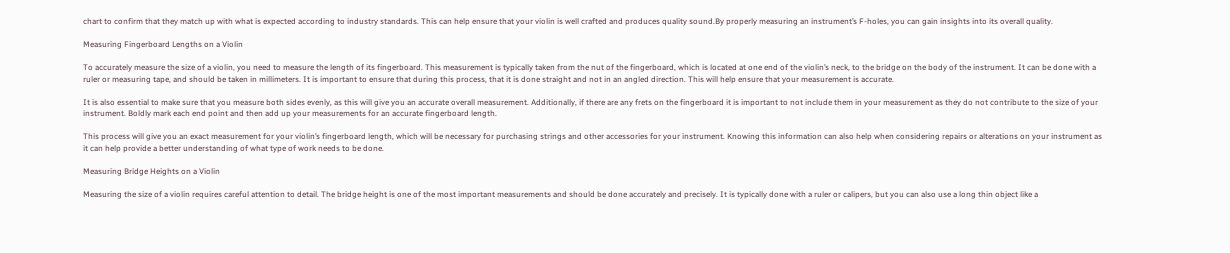chart to confirm that they match up with what is expected according to industry standards. This can help ensure that your violin is well crafted and produces quality sound.By properly measuring an instrument’s F-holes, you can gain insights into its overall quality.

Measuring Fingerboard Lengths on a Violin

To accurately measure the size of a violin, you need to measure the length of its fingerboard. This measurement is typically taken from the nut of the fingerboard, which is located at one end of the violin’s neck, to the bridge on the body of the instrument. It can be done with a ruler or measuring tape, and should be taken in millimeters. It is important to ensure that during this process, that it is done straight and not in an angled direction. This will help ensure that your measurement is accurate.

It is also essential to make sure that you measure both sides evenly, as this will give you an accurate overall measurement. Additionally, if there are any frets on the fingerboard it is important to not include them in your measurement as they do not contribute to the size of your instrument. Boldly mark each end point and then add up your measurements for an accurate fingerboard length.

This process will give you an exact measurement for your violin’s fingerboard length, which will be necessary for purchasing strings and other accessories for your instrument. Knowing this information can also help when considering repairs or alterations on your instrument as it can help provide a better understanding of what type of work needs to be done.

Measuring Bridge Heights on a Violin

Measuring the size of a violin requires careful attention to detail. The bridge height is one of the most important measurements and should be done accurately and precisely. It is typically done with a ruler or calipers, but you can also use a long thin object like a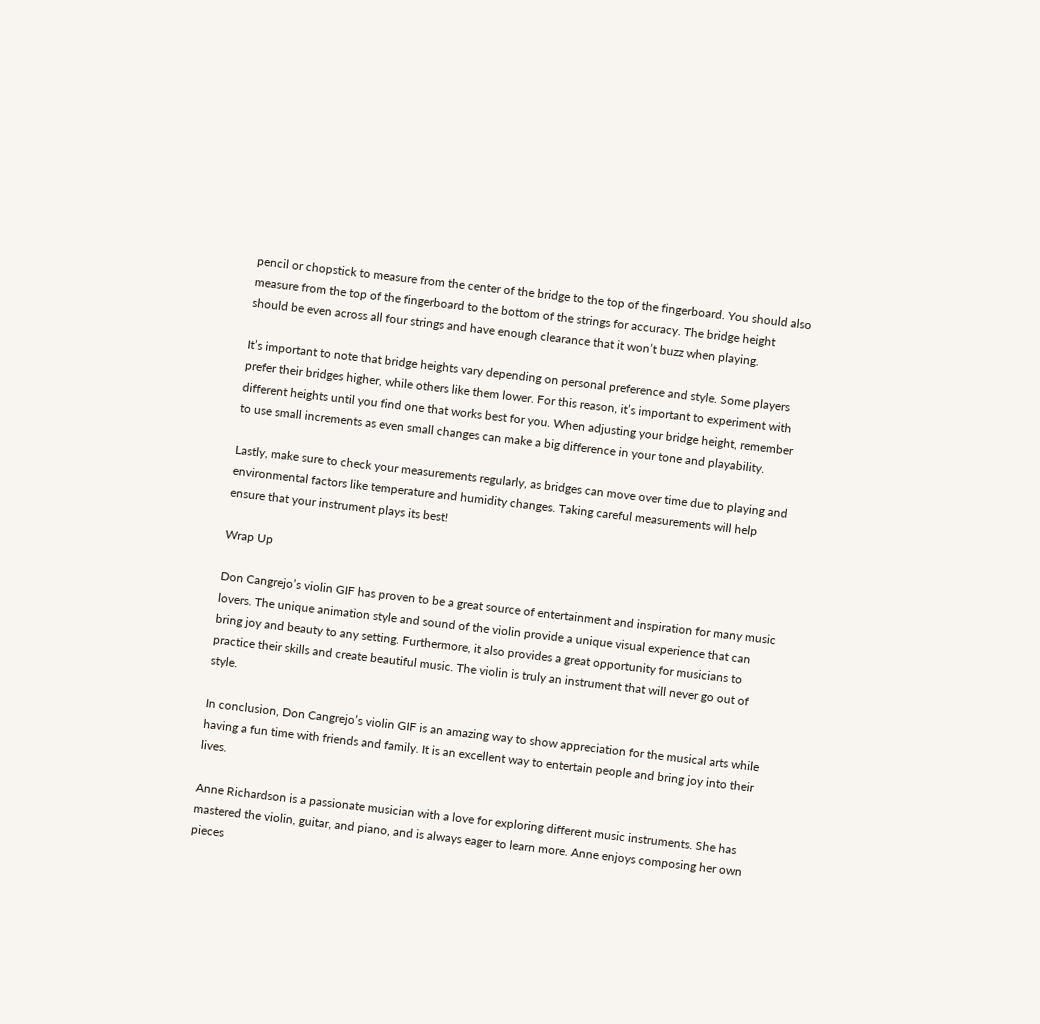pencil or chopstick to measure from the center of the bridge to the top of the fingerboard. You should also measure from the top of the fingerboard to the bottom of the strings for accuracy. The bridge height should be even across all four strings and have enough clearance that it won’t buzz when playing.

It’s important to note that bridge heights vary depending on personal preference and style. Some players prefer their bridges higher, while others like them lower. For this reason, it’s important to experiment with different heights until you find one that works best for you. When adjusting your bridge height, remember to use small increments as even small changes can make a big difference in your tone and playability.

Lastly, make sure to check your measurements regularly, as bridges can move over time due to playing and environmental factors like temperature and humidity changes. Taking careful measurements will help ensure that your instrument plays its best!

Wrap Up

Don Cangrejo’s violin GIF has proven to be a great source of entertainment and inspiration for many music lovers. The unique animation style and sound of the violin provide a unique visual experience that can bring joy and beauty to any setting. Furthermore, it also provides a great opportunity for musicians to practice their skills and create beautiful music. The violin is truly an instrument that will never go out of style.

In conclusion, Don Cangrejo’s violin GIF is an amazing way to show appreciation for the musical arts while having a fun time with friends and family. It is an excellent way to entertain people and bring joy into their lives.

Anne Richardson is a passionate musician with a love for exploring different music instruments. She has mastered the violin, guitar, and piano, and is always eager to learn more. Anne enjoys composing her own pieces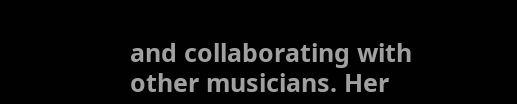and collaborating with other musicians. Her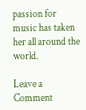passion for music has taken her all around the world.

Leave a Comment